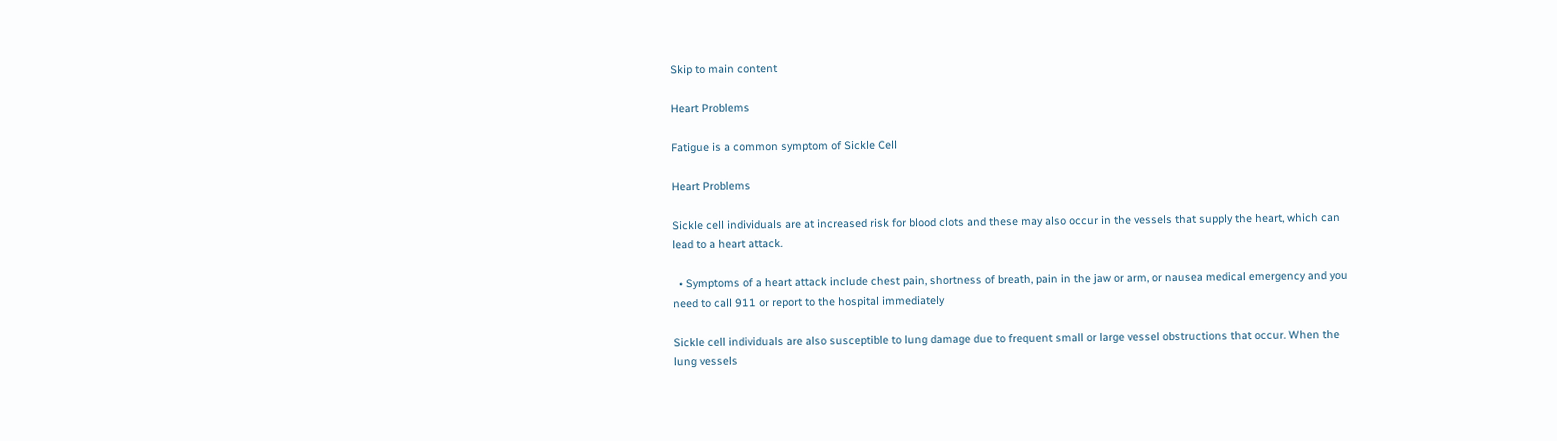Skip to main content

Heart Problems

Fatigue is a common symptom of Sickle Cell

Heart Problems

Sickle cell individuals are at increased risk for blood clots and these may also occur in the vessels that supply the heart, which can lead to a heart attack.

  • Symptoms of a heart attack include chest pain, shortness of breath, pain in the jaw or arm, or nausea medical emergency and you need to call 911 or report to the hospital immediately

Sickle cell individuals are also susceptible to lung damage due to frequent small or large vessel obstructions that occur. When the lung vessels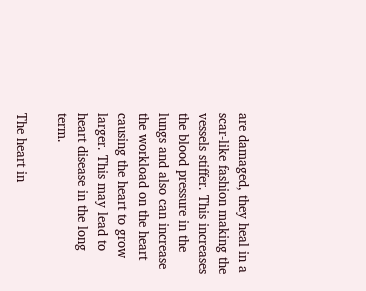are damaged, they heal in a scar-like fashion making the vessels stiffer. This increases the blood pressure in the lungs and also can increase the workload on the heart causing the heart to grow larger. This may lead to heart disease in the long term.

The heart in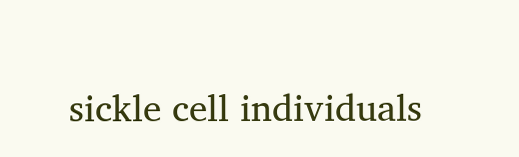sickle cell individuals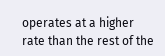operates at a higher rate than the rest of the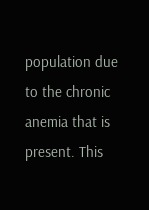population due to the chronic anemia that is present. This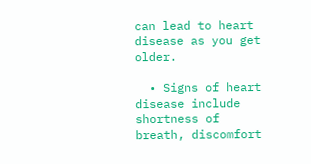can lead to heart disease as you get older.

  • Signs of heart disease include shortness of breath, discomfort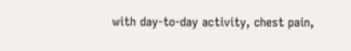with day-to-day activity, chest pain,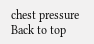chest pressure
Back to top